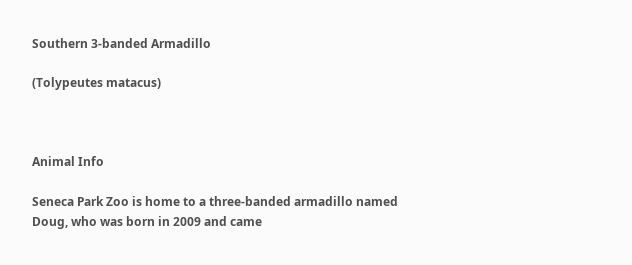Southern 3-banded Armadillo

(Tolypeutes matacus)



Animal Info

Seneca Park Zoo is home to a three-banded armadillo named Doug, who was born in 2009 and came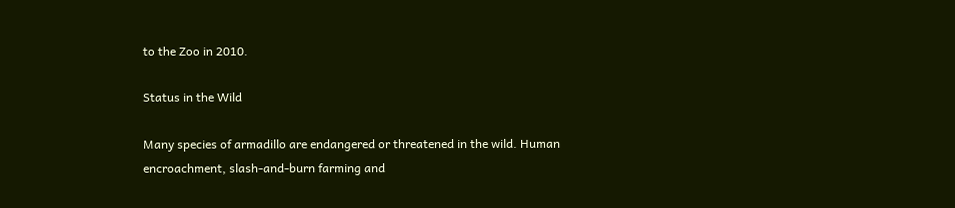to the Zoo in 2010.

Status in the Wild

Many species of armadillo are endangered or threatened in the wild. Human encroachment, slash-and-burn farming and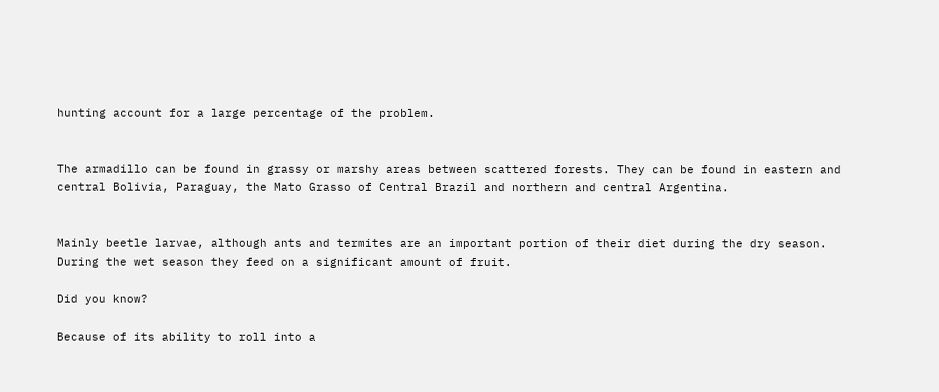hunting account for a large percentage of the problem.


The armadillo can be found in grassy or marshy areas between scattered forests. They can be found in eastern and central Bolivia, Paraguay, the Mato Grasso of Central Brazil and northern and central Argentina.


Mainly beetle larvae, although ants and termites are an important portion of their diet during the dry season. During the wet season they feed on a significant amount of fruit.

Did you know?

Because of its ability to roll into a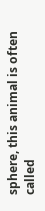sphere, this animal is often called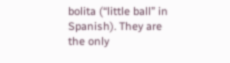bolita (“little ball” in Spanish). They are the only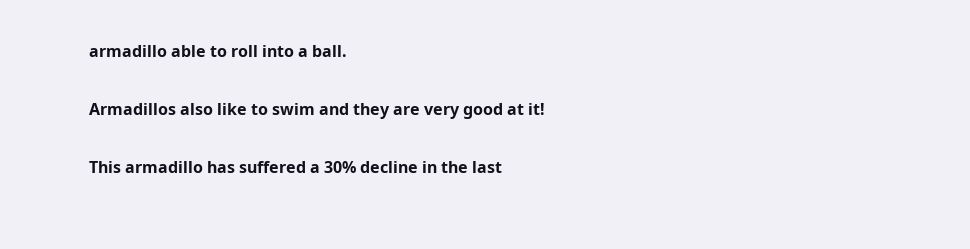armadillo able to roll into a ball.

Armadillos also like to swim and they are very good at it!

This armadillo has suffered a 30% decline in the last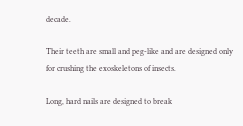decade.

Their teeth are small and peg-like and are designed only for crushing the exoskeletons of insects.

Long, hard nails are designed to break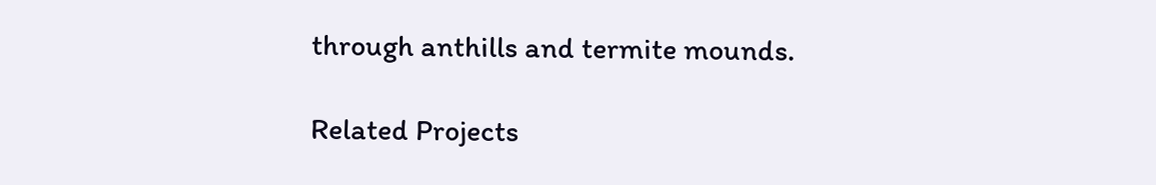through anthills and termite mounds.

Related Projects